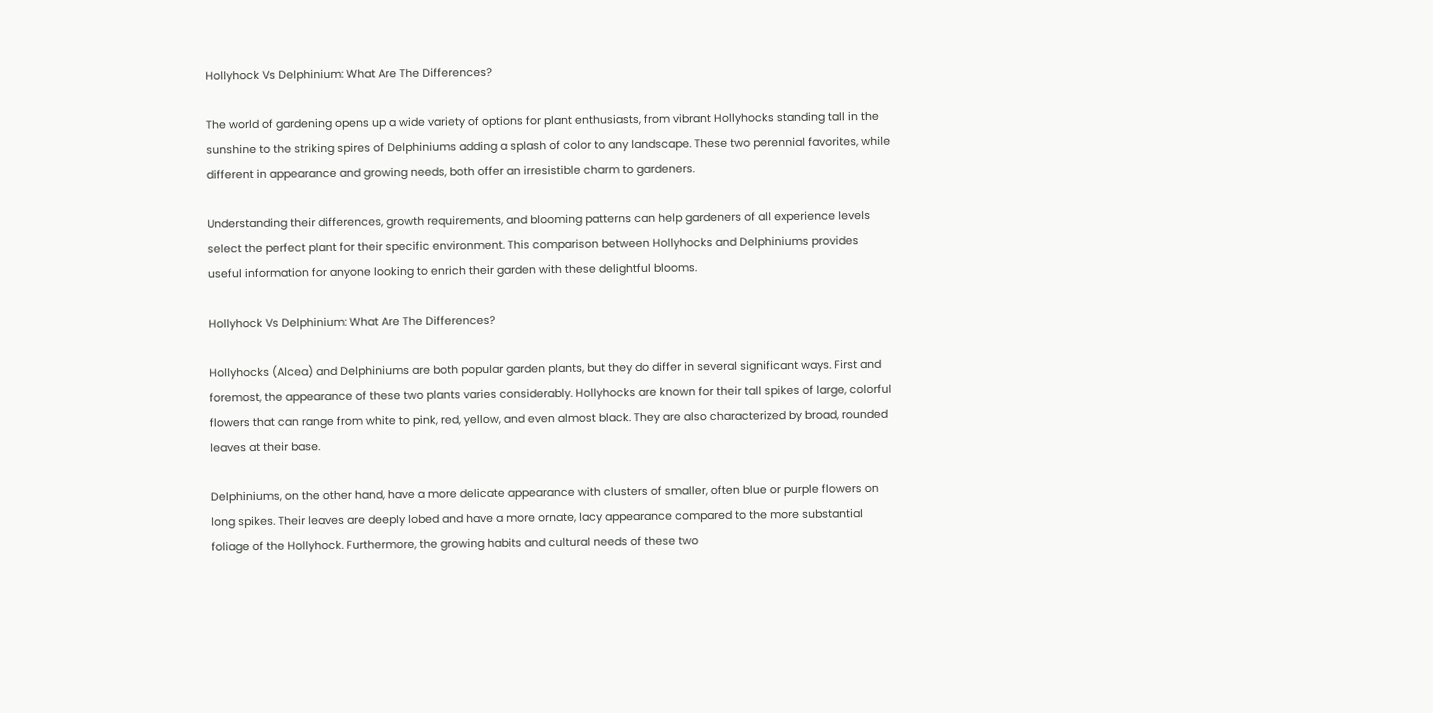Hollyhock Vs Delphinium: What Are The Differences?

The world of gardening opens up a wide variety of options for plant enthusiasts, from vibrant Hollyhocks standing tall in the sunshine to the striking spires of Delphiniums adding a splash of color to any landscape. These two perennial favorites, while different in appearance and growing needs, both offer an irresistible charm to gardeners.

Understanding their differences, growth requirements, and blooming patterns can help gardeners of all experience levels select the perfect plant for their specific environment. This comparison between Hollyhocks and Delphiniums provides useful information for anyone looking to enrich their garden with these delightful blooms.

Hollyhock Vs Delphinium: What Are The Differences?

Hollyhocks (Alcea) and Delphiniums are both popular garden plants, but they do differ in several significant ways. First and foremost, the appearance of these two plants varies considerably. Hollyhocks are known for their tall spikes of large, colorful flowers that can range from white to pink, red, yellow, and even almost black. They are also characterized by broad, rounded leaves at their base.

Delphiniums, on the other hand, have a more delicate appearance with clusters of smaller, often blue or purple flowers on long spikes. Their leaves are deeply lobed and have a more ornate, lacy appearance compared to the more substantial foliage of the Hollyhock. Furthermore, the growing habits and cultural needs of these two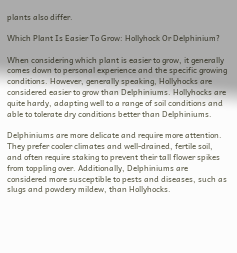plants also differ.

Which Plant Is Easier To Grow: Hollyhock Or Delphinium?

When considering which plant is easier to grow, it generally comes down to personal experience and the specific growing conditions. However, generally speaking, Hollyhocks are considered easier to grow than Delphiniums. Hollyhocks are quite hardy, adapting well to a range of soil conditions and able to tolerate dry conditions better than Delphiniums.

Delphiniums are more delicate and require more attention. They prefer cooler climates and well-drained, fertile soil, and often require staking to prevent their tall flower spikes from toppling over. Additionally, Delphiniums are considered more susceptible to pests and diseases, such as slugs and powdery mildew, than Hollyhocks.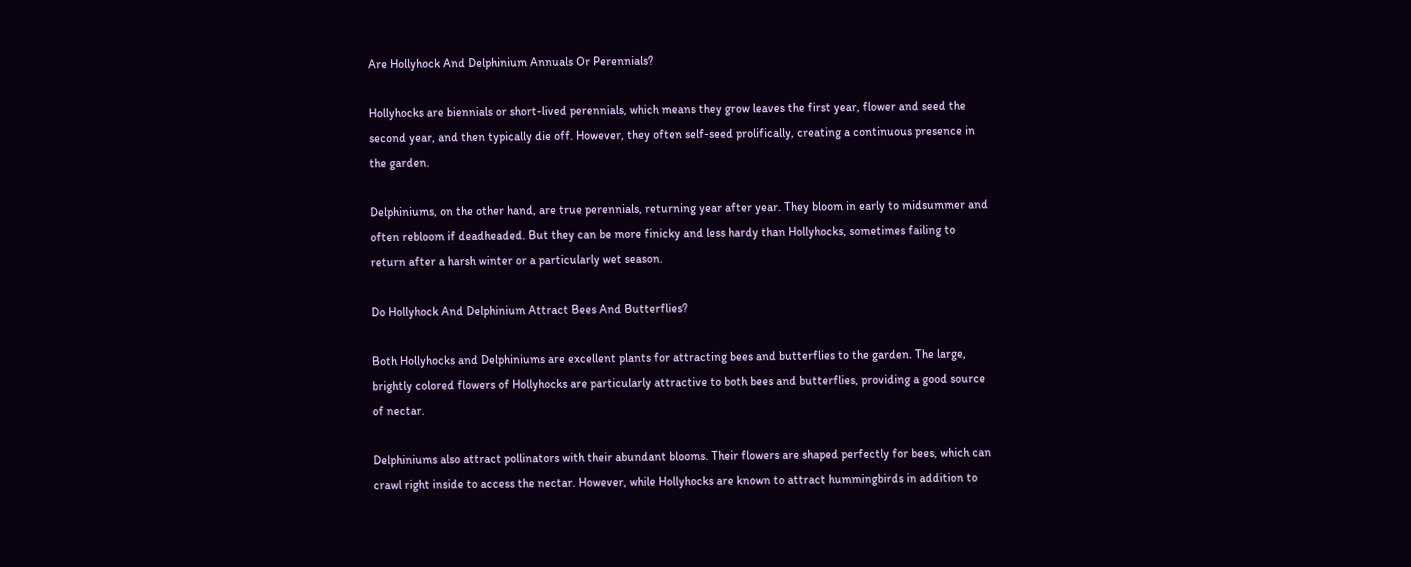Are Hollyhock And Delphinium Annuals Or Perennials?

Hollyhocks are biennials or short-lived perennials, which means they grow leaves the first year, flower and seed the second year, and then typically die off. However, they often self-seed prolifically, creating a continuous presence in the garden.

Delphiniums, on the other hand, are true perennials, returning year after year. They bloom in early to midsummer and often rebloom if deadheaded. But they can be more finicky and less hardy than Hollyhocks, sometimes failing to return after a harsh winter or a particularly wet season.

Do Hollyhock And Delphinium Attract Bees And Butterflies?

Both Hollyhocks and Delphiniums are excellent plants for attracting bees and butterflies to the garden. The large, brightly colored flowers of Hollyhocks are particularly attractive to both bees and butterflies, providing a good source of nectar.

Delphiniums also attract pollinators with their abundant blooms. Their flowers are shaped perfectly for bees, which can crawl right inside to access the nectar. However, while Hollyhocks are known to attract hummingbirds in addition to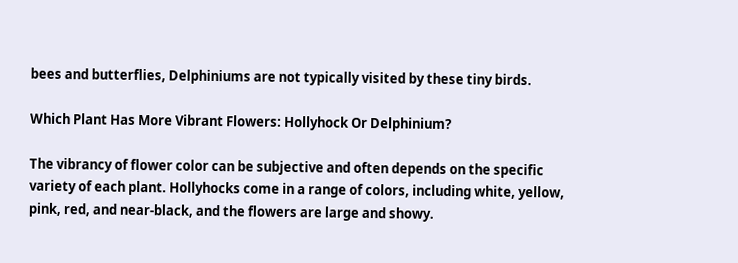bees and butterflies, Delphiniums are not typically visited by these tiny birds.

Which Plant Has More Vibrant Flowers: Hollyhock Or Delphinium?

The vibrancy of flower color can be subjective and often depends on the specific variety of each plant. Hollyhocks come in a range of colors, including white, yellow, pink, red, and near-black, and the flowers are large and showy.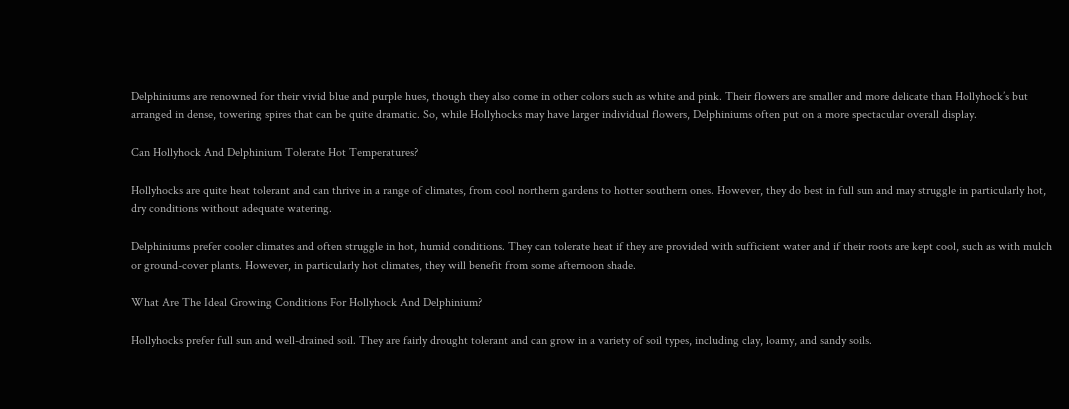Delphiniums are renowned for their vivid blue and purple hues, though they also come in other colors such as white and pink. Their flowers are smaller and more delicate than Hollyhock’s but arranged in dense, towering spires that can be quite dramatic. So, while Hollyhocks may have larger individual flowers, Delphiniums often put on a more spectacular overall display.

Can Hollyhock And Delphinium Tolerate Hot Temperatures?

Hollyhocks are quite heat tolerant and can thrive in a range of climates, from cool northern gardens to hotter southern ones. However, they do best in full sun and may struggle in particularly hot, dry conditions without adequate watering.

Delphiniums prefer cooler climates and often struggle in hot, humid conditions. They can tolerate heat if they are provided with sufficient water and if their roots are kept cool, such as with mulch or ground-cover plants. However, in particularly hot climates, they will benefit from some afternoon shade.

What Are The Ideal Growing Conditions For Hollyhock And Delphinium?

Hollyhocks prefer full sun and well-drained soil. They are fairly drought tolerant and can grow in a variety of soil types, including clay, loamy, and sandy soils.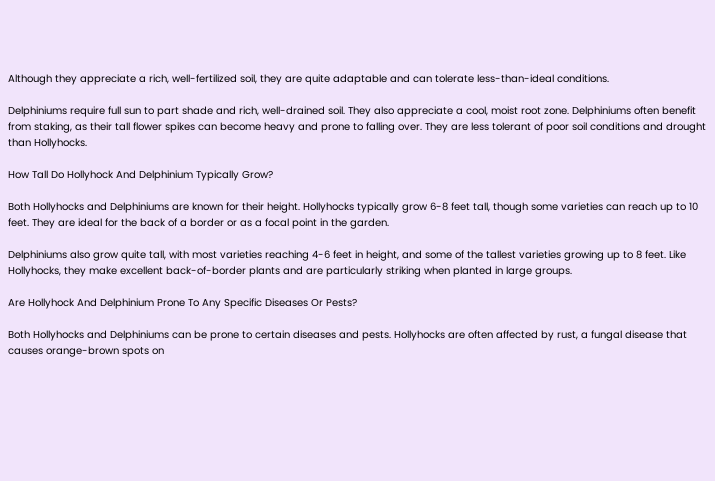Although they appreciate a rich, well-fertilized soil, they are quite adaptable and can tolerate less-than-ideal conditions.

Delphiniums require full sun to part shade and rich, well-drained soil. They also appreciate a cool, moist root zone. Delphiniums often benefit from staking, as their tall flower spikes can become heavy and prone to falling over. They are less tolerant of poor soil conditions and drought than Hollyhocks.

How Tall Do Hollyhock And Delphinium Typically Grow?

Both Hollyhocks and Delphiniums are known for their height. Hollyhocks typically grow 6-8 feet tall, though some varieties can reach up to 10 feet. They are ideal for the back of a border or as a focal point in the garden.

Delphiniums also grow quite tall, with most varieties reaching 4-6 feet in height, and some of the tallest varieties growing up to 8 feet. Like Hollyhocks, they make excellent back-of-border plants and are particularly striking when planted in large groups.

Are Hollyhock And Delphinium Prone To Any Specific Diseases Or Pests?

Both Hollyhocks and Delphiniums can be prone to certain diseases and pests. Hollyhocks are often affected by rust, a fungal disease that causes orange-brown spots on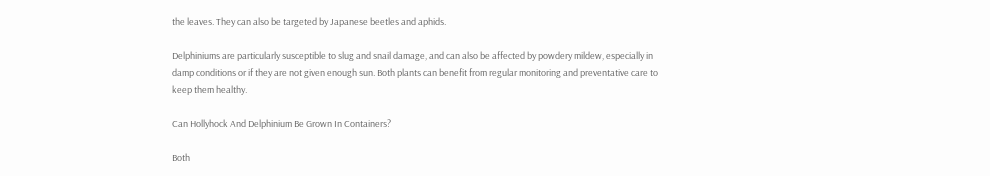the leaves. They can also be targeted by Japanese beetles and aphids.

Delphiniums are particularly susceptible to slug and snail damage, and can also be affected by powdery mildew, especially in damp conditions or if they are not given enough sun. Both plants can benefit from regular monitoring and preventative care to keep them healthy.

Can Hollyhock And Delphinium Be Grown In Containers?

Both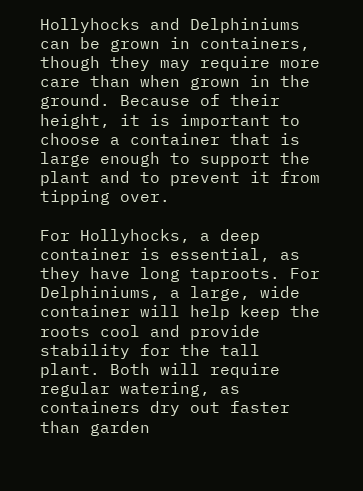Hollyhocks and Delphiniums can be grown in containers, though they may require more care than when grown in the ground. Because of their height, it is important to choose a container that is large enough to support the plant and to prevent it from tipping over.

For Hollyhocks, a deep container is essential, as they have long taproots. For Delphiniums, a large, wide container will help keep the roots cool and provide stability for the tall plant. Both will require regular watering, as containers dry out faster than garden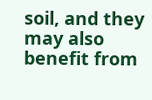soil, and they may also benefit from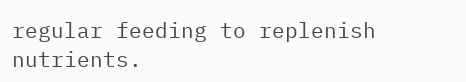regular feeding to replenish nutrients.